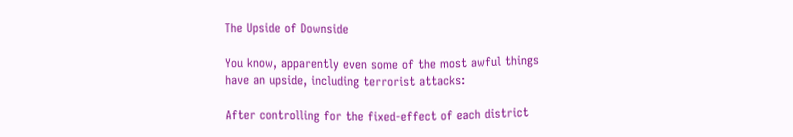The Upside of Downside

You know, apparently even some of the most awful things have an upside, including terrorist attacks:

After controlling for the fixed-effect of each district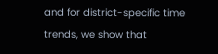and for district-specific time trends, we show that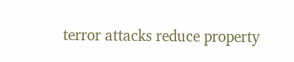terror attacks reduce property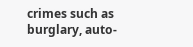crimes such as burglary, auto-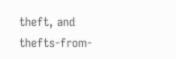theft, and thefts-from-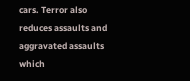cars. Terror also reduces assaults and aggravated assaults which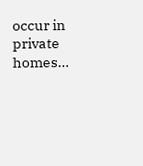occur in private homes…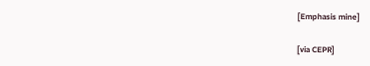[Emphasis mine]

[via CEPR]